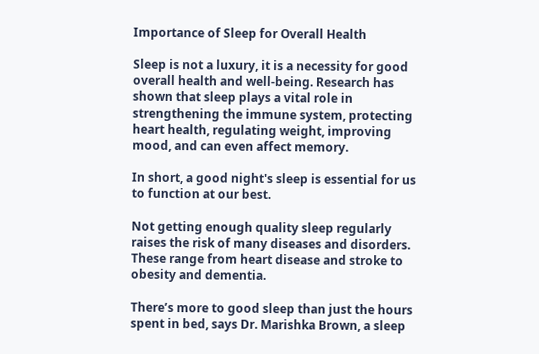Importance of Sleep for Overall Health

Sleep is not a luxury, it is a necessity for good overall health and well-being. Research has shown that sleep plays a vital role in strengthening the immune system, protecting heart health, regulating weight, improving mood, and can even affect memory.

In short, a good night's sleep is essential for us to function at our best.

Not getting enough quality sleep regularly raises the risk of many diseases and disorders. These range from heart disease and stroke to obesity and dementia.

There’s more to good sleep than just the hours spent in bed, says Dr. Marishka Brown, a sleep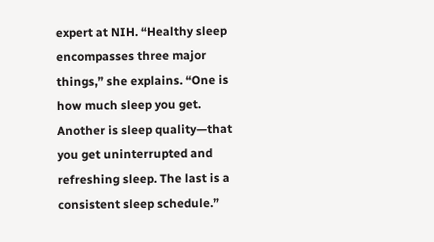expert at NIH. “Healthy sleep encompasses three major things,” she explains. “One is how much sleep you get. Another is sleep quality—that you get uninterrupted and refreshing sleep. The last is a consistent sleep schedule.”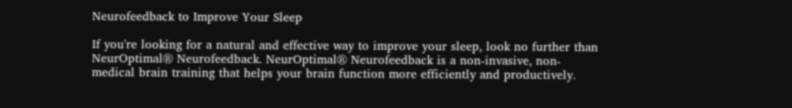Neurofeedback to Improve Your Sleep

If you're looking for a natural and effective way to improve your sleep, look no further than NeurOptimal® Neurofeedback. NeurOptimal® Neurofeedback is a non-invasive, non-medical brain training that helps your brain function more efficiently and productively.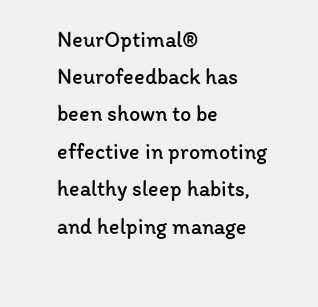NeurOptimal® Neurofeedback has been shown to be effective in promoting healthy sleep habits, and helping manage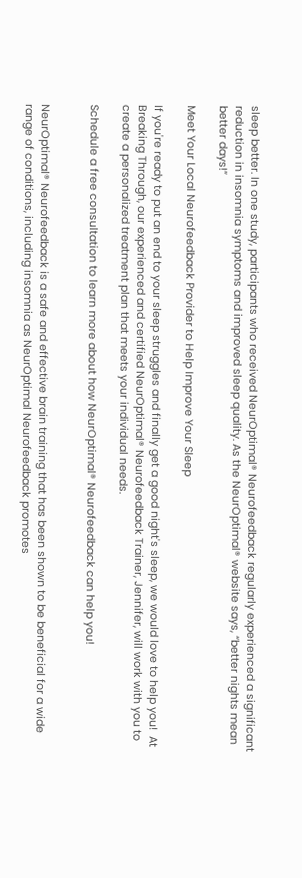sleep better. In one study, participants who received NeurOptimal® Neurofeedback regularly experienced a significant reduction in insomnia symptoms and improved sleep quality. As the NeurOptimal® website says, “better nights mean better days!”

Meet Your Local Neurofeedback Provider to Help Improve Your Sleep

If you're ready to put an end to your sleep struggles and finally get a good night's sleep, we would love to help you!  At Breaking Through, our experienced and certified NeurOptimal® Neurofeedback Trainer, Jennifer, will work with you to create a personalized treatment plan that meets your individual needs.

Schedule a free consultation to learn more about how NeurOptimal® Neurofeedback can help you!


NeurOptimal® Neurofeedback is a safe and effective brain training that has been shown to be beneficial for a wide range of conditions, including insomnia as NeurOptimal Neurofeedback promotes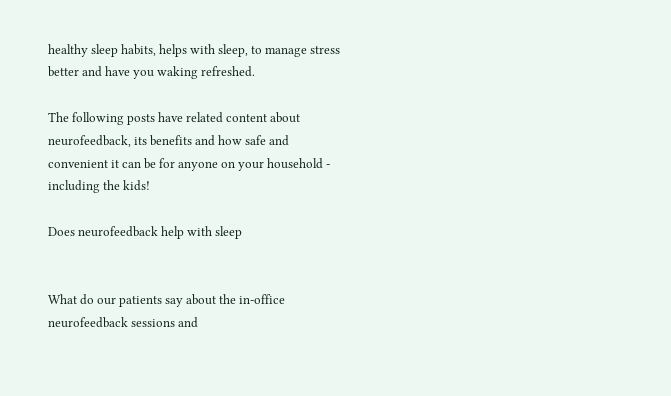healthy sleep habits, helps with sleep, to manage stress better and have you waking refreshed.

The following posts have related content about neurofeedback, its benefits and how safe and convenient it can be for anyone on your household - including the kids!

Does neurofeedback help with sleep


What do our patients say about the in-office neurofeedback sessions and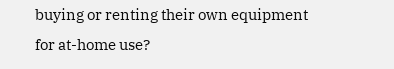buying or renting their own equipment for at-home use?